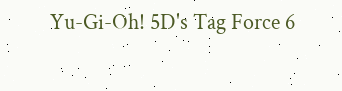Yu-Gi-Oh! 5D's Tag Force 6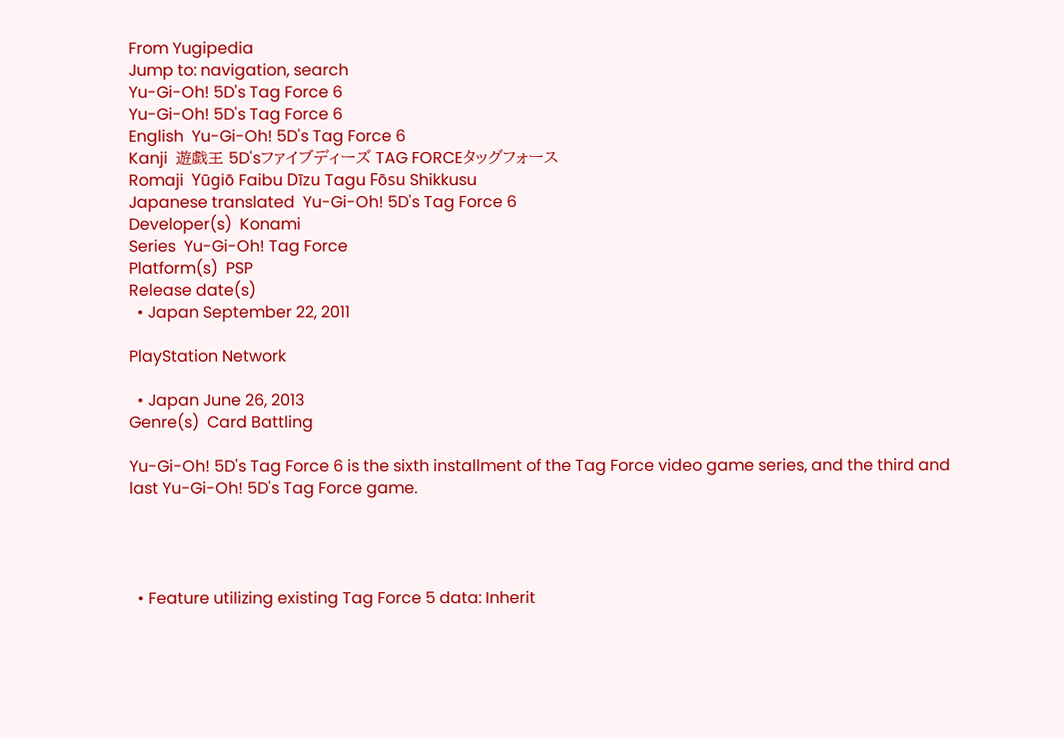From Yugipedia
Jump to: navigation, search
Yu-Gi-Oh! 5D's Tag Force 6
Yu-Gi-Oh! 5D's Tag Force 6
English  Yu-Gi-Oh! 5D's Tag Force 6
Kanji  遊戯王 5D'sファイブディーズ TAG FORCEタッグフォース
Romaji  Yūgiō Faibu Dīzu Tagu Fōsu Shikkusu
Japanese translated  Yu-Gi-Oh! 5D's Tag Force 6
Developer(s)  Konami
Series  Yu-Gi-Oh! Tag Force
Platform(s)  PSP
Release date(s)
  • Japan September 22, 2011

PlayStation Network

  • Japan June 26, 2013
Genre(s)  Card Battling

Yu-Gi-Oh! 5D's Tag Force 6 is the sixth installment of the Tag Force video game series, and the third and last Yu-Gi-Oh! 5D's Tag Force game.




  • Feature utilizing existing Tag Force 5 data: Inherit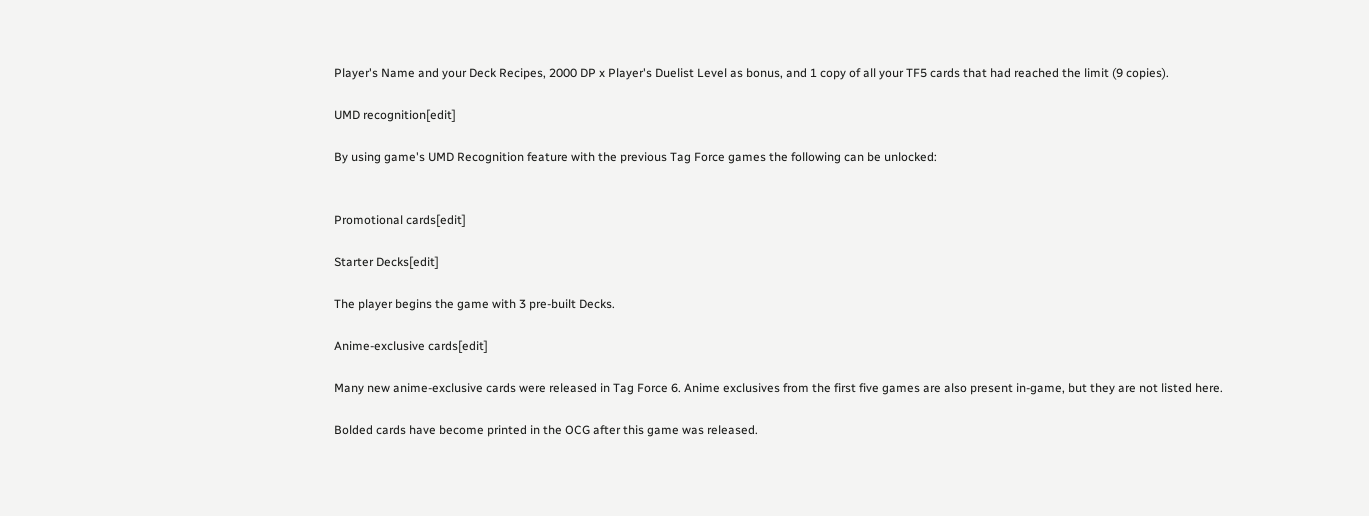Player's Name and your Deck Recipes, 2000 DP x Player's Duelist Level as bonus, and 1 copy of all your TF5 cards that had reached the limit (9 copies).

UMD recognition[edit]

By using game's UMD Recognition feature with the previous Tag Force games the following can be unlocked:


Promotional cards[edit]

Starter Decks[edit]

The player begins the game with 3 pre-built Decks.

Anime-exclusive cards[edit]

Many new anime-exclusive cards were released in Tag Force 6. Anime exclusives from the first five games are also present in-game, but they are not listed here.

Bolded cards have become printed in the OCG after this game was released.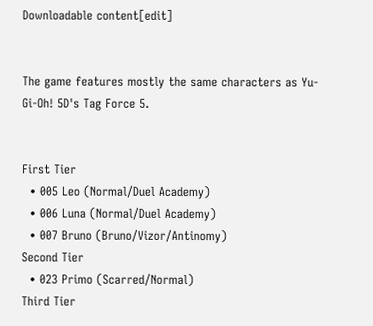Downloadable content[edit]


The game features mostly the same characters as Yu-Gi-Oh! 5D's Tag Force 5.


First Tier
  • 005 Leo (Normal/Duel Academy)
  • 006 Luna (Normal/Duel Academy)
  • 007 Bruno (Bruno/Vizor/Antinomy)
Second Tier
  • 023 Primo (Scarred/Normal)
Third Tier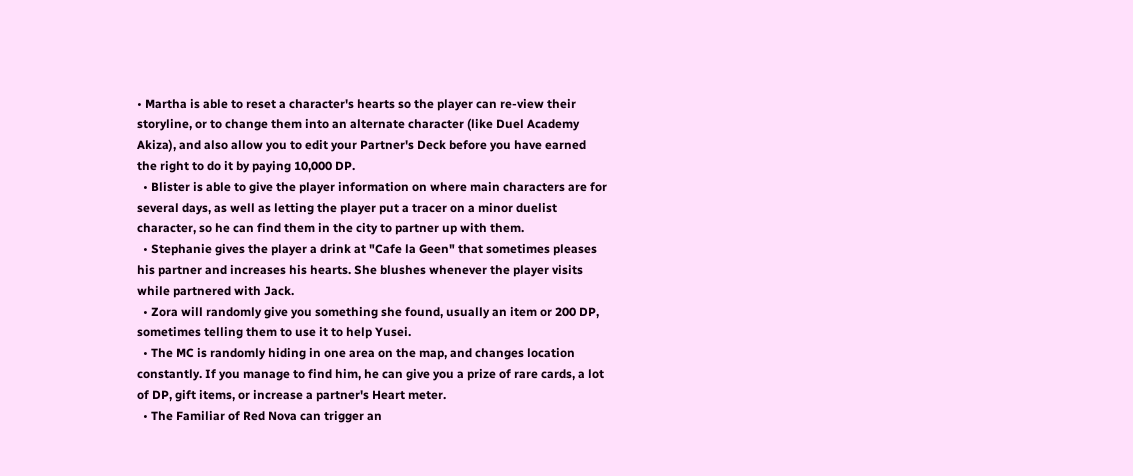• Martha is able to reset a character's hearts so the player can re-view their storyline, or to change them into an alternate character (like Duel Academy Akiza), and also allow you to edit your Partner's Deck before you have earned the right to do it by paying 10,000 DP.
  • Blister is able to give the player information on where main characters are for several days, as well as letting the player put a tracer on a minor duelist character, so he can find them in the city to partner up with them.
  • Stephanie gives the player a drink at "Cafe la Geen" that sometimes pleases his partner and increases his hearts. She blushes whenever the player visits while partnered with Jack.
  • Zora will randomly give you something she found, usually an item or 200 DP, sometimes telling them to use it to help Yusei.
  • The MC is randomly hiding in one area on the map, and changes location constantly. If you manage to find him, he can give you a prize of rare cards, a lot of DP, gift items, or increase a partner's Heart meter.
  • The Familiar of Red Nova can trigger an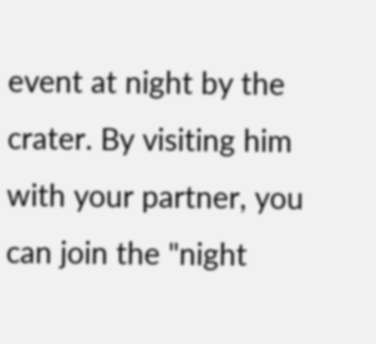event at night by the crater. By visiting him with your partner, you can join the "night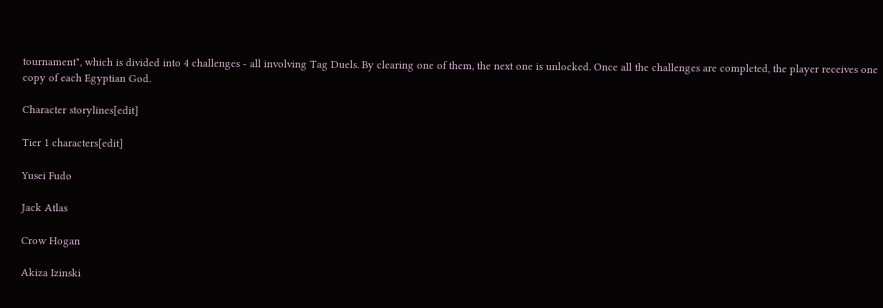tournament", which is divided into 4 challenges - all involving Tag Duels. By clearing one of them, the next one is unlocked. Once all the challenges are completed, the player receives one copy of each Egyptian God.

Character storylines[edit]

Tier 1 characters[edit]

Yusei Fudo

Jack Atlas

Crow Hogan

Akiza Izinski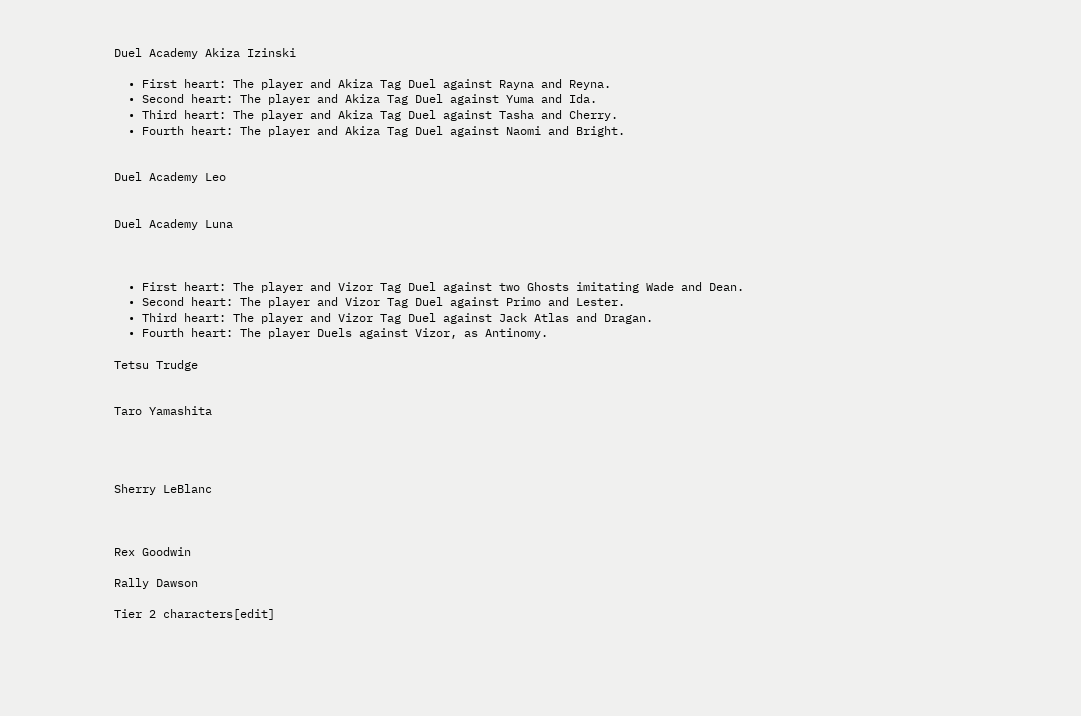Duel Academy Akiza Izinski

  • First heart: The player and Akiza Tag Duel against Rayna and Reyna.
  • Second heart: The player and Akiza Tag Duel against Yuma and Ida.
  • Third heart: The player and Akiza Tag Duel against Tasha and Cherry.
  • Fourth heart: The player and Akiza Tag Duel against Naomi and Bright.


Duel Academy Leo


Duel Academy Luna



  • First heart: The player and Vizor Tag Duel against two Ghosts imitating Wade and Dean.
  • Second heart: The player and Vizor Tag Duel against Primo and Lester.
  • Third heart: The player and Vizor Tag Duel against Jack Atlas and Dragan.
  • Fourth heart: The player Duels against Vizor, as Antinomy.

Tetsu Trudge


Taro Yamashita




Sherry LeBlanc



Rex Goodwin

Rally Dawson

Tier 2 characters[edit]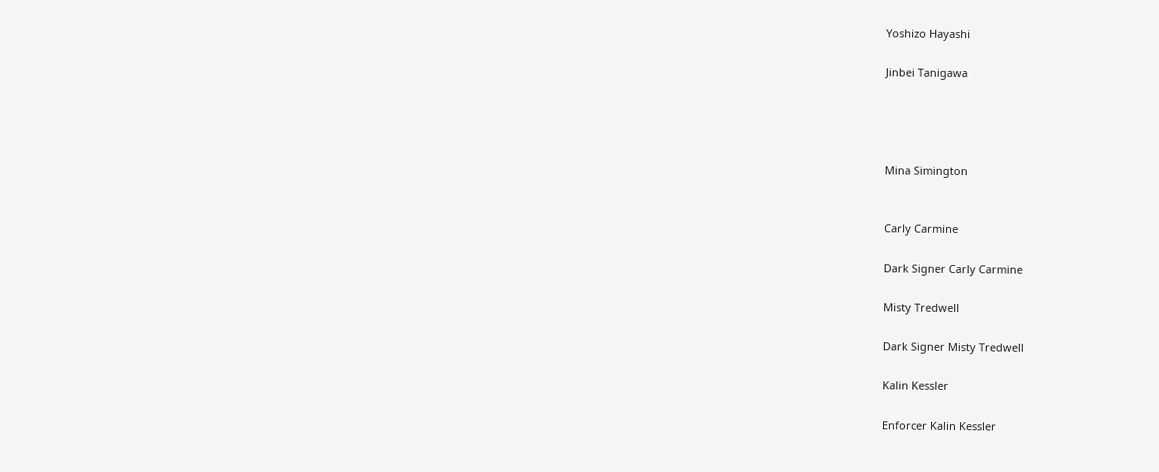Yoshizo Hayashi

Jinbei Tanigawa




Mina Simington


Carly Carmine

Dark Signer Carly Carmine

Misty Tredwell

Dark Signer Misty Tredwell

Kalin Kessler

Enforcer Kalin Kessler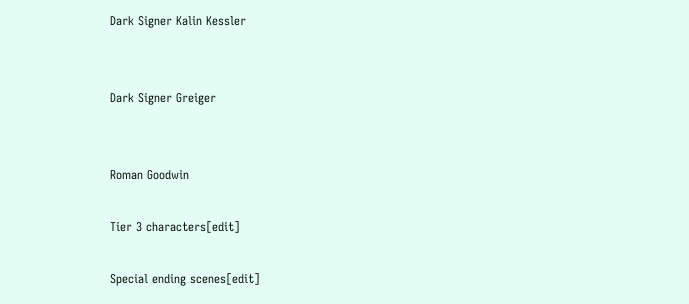Dark Signer Kalin Kessler


Dark Signer Greiger


Roman Goodwin

Tier 3 characters[edit]

Special ending scenes[edit]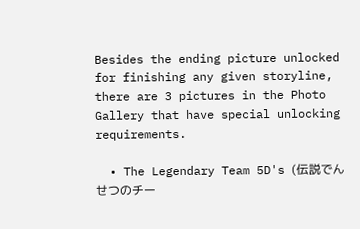Besides the ending picture unlocked for finishing any given storyline, there are 3 pictures in the Photo Gallery that have special unlocking requirements.

  • The Legendary Team 5D's (伝説でんせつのチー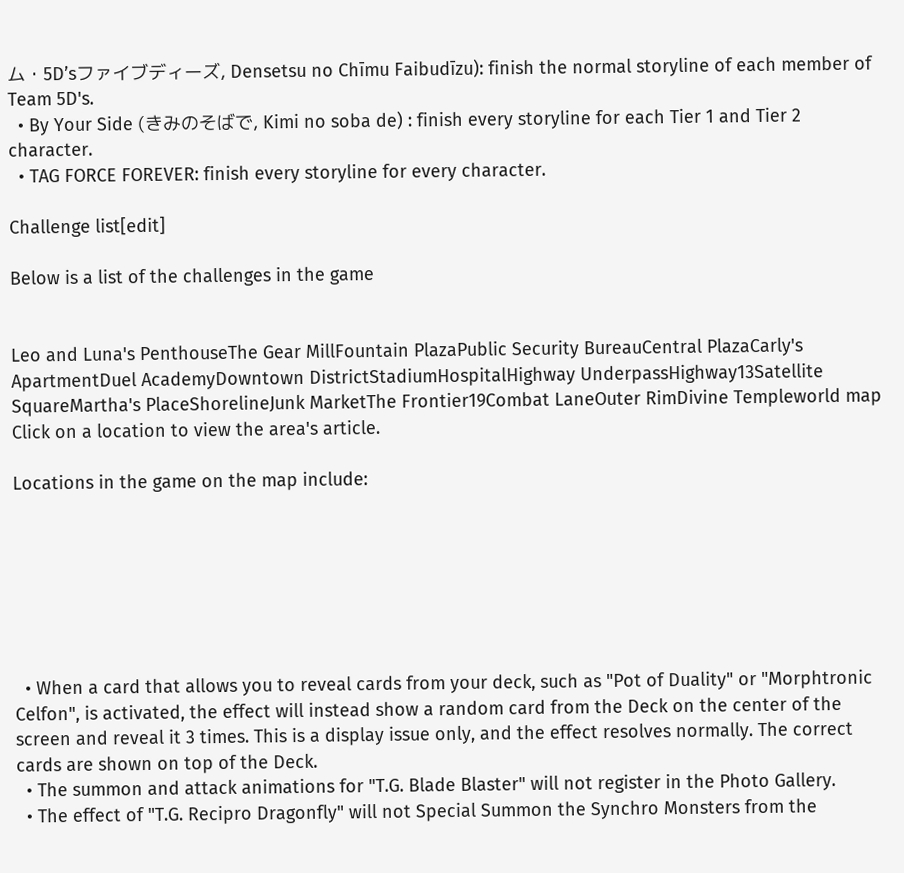ム・5D’sファイブディーズ, Densetsu no Chīmu Faibudīzu): finish the normal storyline of each member of Team 5D's.
  • By Your Side (きみのそばで, Kimi no soba de) : finish every storyline for each Tier 1 and Tier 2 character.
  • TAG FORCE FOREVER: finish every storyline for every character.

Challenge list[edit]

Below is a list of the challenges in the game


Leo and Luna's PenthouseThe Gear MillFountain PlazaPublic Security BureauCentral PlazaCarly's ApartmentDuel AcademyDowntown DistrictStadiumHospitalHighway UnderpassHighway13Satellite SquareMartha's PlaceShorelineJunk MarketThe Frontier19Combat LaneOuter RimDivine Templeworld map
Click on a location to view the area's article.

Locations in the game on the map include:







  • When a card that allows you to reveal cards from your deck, such as "Pot of Duality" or "Morphtronic Celfon", is activated, the effect will instead show a random card from the Deck on the center of the screen and reveal it 3 times. This is a display issue only, and the effect resolves normally. The correct cards are shown on top of the Deck.
  • The summon and attack animations for "T.G. Blade Blaster" will not register in the Photo Gallery.
  • The effect of "T.G. Recipro Dragonfly" will not Special Summon the Synchro Monsters from the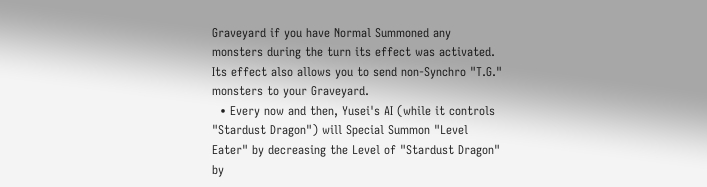Graveyard if you have Normal Summoned any monsters during the turn its effect was activated. Its effect also allows you to send non-Synchro "T.G." monsters to your Graveyard.
  • Every now and then, Yusei's AI (while it controls "Stardust Dragon") will Special Summon "Level Eater" by decreasing the Level of "Stardust Dragon" by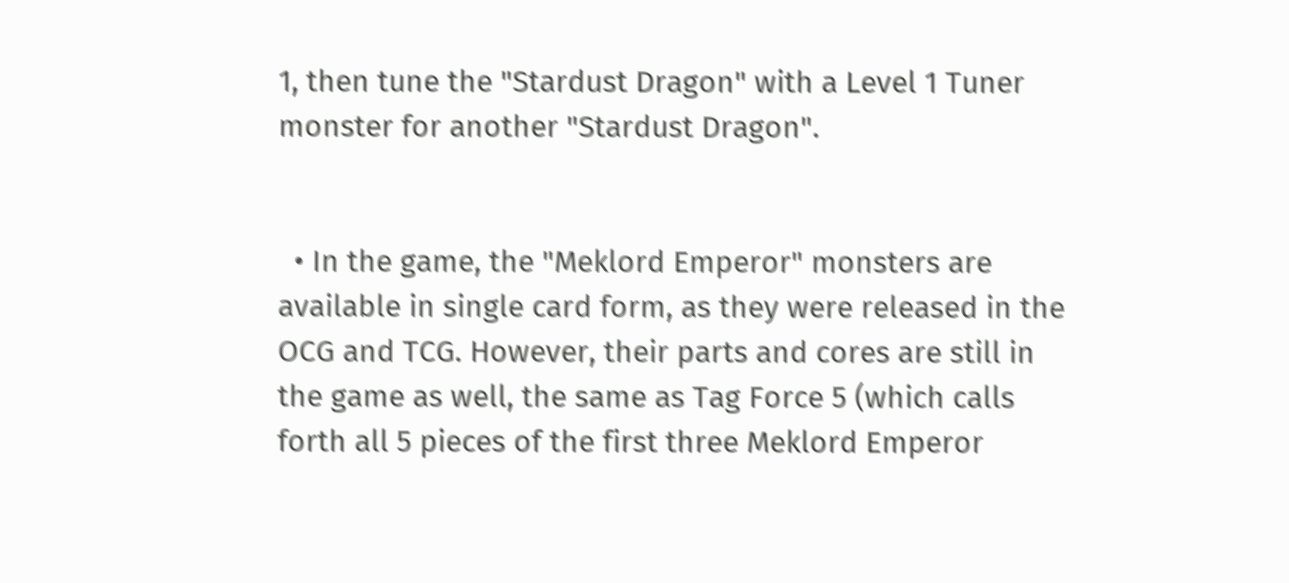1, then tune the "Stardust Dragon" with a Level 1 Tuner monster for another "Stardust Dragon".


  • In the game, the "Meklord Emperor" monsters are available in single card form, as they were released in the OCG and TCG. However, their parts and cores are still in the game as well, the same as Tag Force 5 (which calls forth all 5 pieces of the first three Meklord Emperor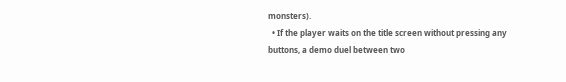monsters).
  • If the player waits on the title screen without pressing any buttons, a demo duel between two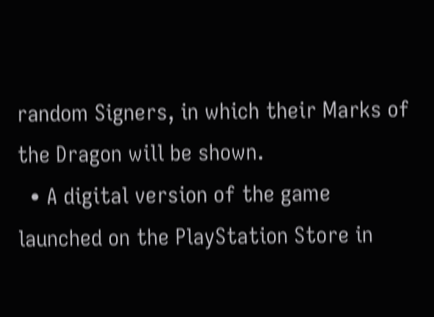random Signers, in which their Marks of the Dragon will be shown.
  • A digital version of the game launched on the PlayStation Store in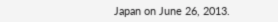Japan on June 26, 2013.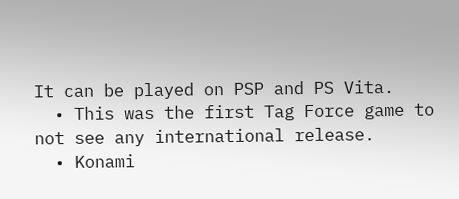It can be played on PSP and PS Vita.
  • This was the first Tag Force game to not see any international release.
  • Konami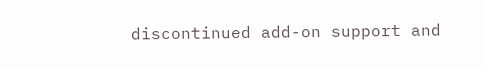discontinued add-on support and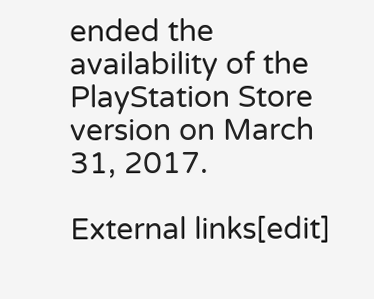ended the availability of the PlayStation Store version on March 31, 2017.

External links[edit]